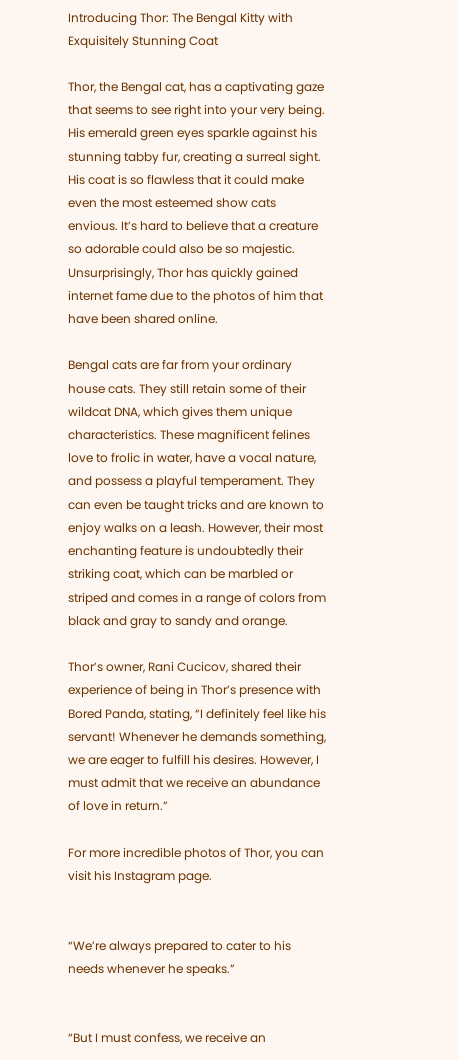Introducing Thor: The Bengal Kitty with Exquisitely Stunning Coat

Thor, the Bengal cat, has a captivating gaze that seems to see right into your very being. His emerald green eyes sparkle against his stunning tabby fur, creating a surreal sight. His coat is so flawless that it could make even the most esteemed show cats envious. It’s hard to believe that a creature so adorable could also be so majestic. Unsurprisingly, Thor has quickly gained internet fame due to the photos of him that have been shared online.

Bengal cats are far from your ordinary house cats. They still retain some of their wildcat DNA, which gives them unique characteristics. These magnificent felines love to frolic in water, have a vocal nature, and possess a playful temperament. They can even be taught tricks and are known to enjoy walks on a leash. However, their most enchanting feature is undoubtedly their striking coat, which can be marbled or striped and comes in a range of colors from black and gray to sandy and orange.

Thor’s owner, Rani Cucicov, shared their experience of being in Thor’s presence with Bored Panda, stating, “I definitely feel like his servant! Whenever he demands something, we are eager to fulfill his desires. However, I must admit that we receive an abundance of love in return.”

For more incredible photos of Thor, you can visit his Instagram page.


“We’re always prepared to cater to his needs whenever he speaks.”


“But I must confess, we receive an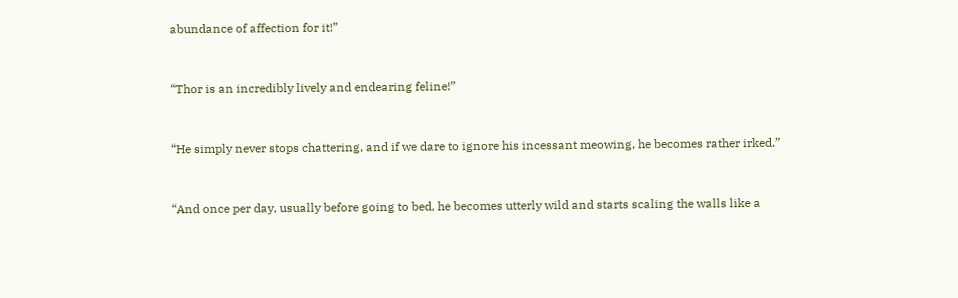abundance of affection for it!”


“Thor is an incredibly lively and endearing feline!”


“He simply never stops chattering, and if we dare to ignore his incessant meowing, he becomes rather irked.”


“And once per day, usually before going to bed, he becomes utterly wild and starts scaling the walls like a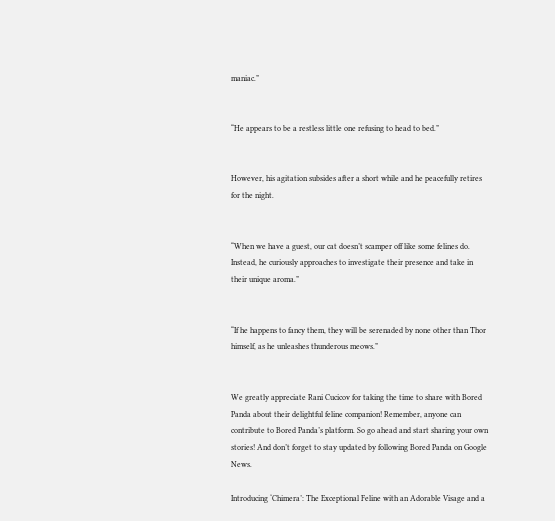maniac.”


“He appears to be a restless little one refusing to head to bed.”


However, his agitation subsides after a short while and he peacefully retires for the night.


“When we have a guest, our cat doesn’t scamper off like some felines do. Instead, he curiously approaches to investigate their presence and take in their unique aroma.”


“If he happens to fancy them, they will be serenaded by none other than Thor himself, as he unleashes thunderous meows.”


We greatly appreciate Rani Cucicov for taking the time to share with Bored Panda about their delightful feline companion! Remember, anyone can contribute to Bored Panda’s platform. So go ahead and start sharing your own stories! And don’t forget to stay updated by following Bored Panda on Google News.

Introducing ‘Chimera’: The Exceptional Feline with an Adorable Visage and a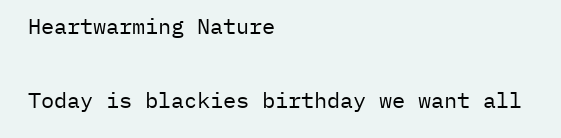Heartwarming Nature

Today is blackies birthday we want all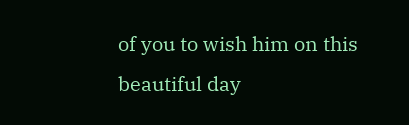of you to wish him on this beautiful day